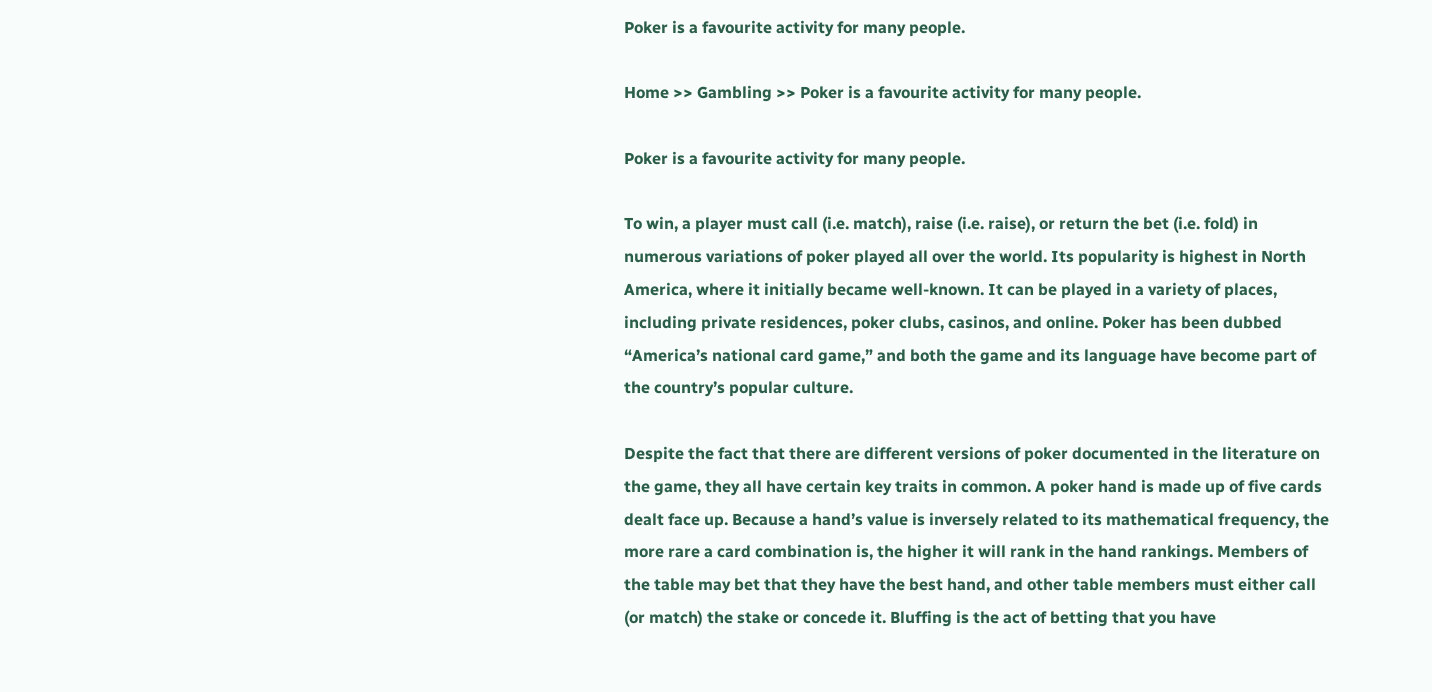Poker is a favourite activity for many people.

Home >> Gambling >> Poker is a favourite activity for many people.

Poker is a favourite activity for many people.

To win, a player must call (i.e. match), raise (i.e. raise), or return the bet (i.e. fold) in numerous variations of poker played all over the world. Its popularity is highest in North America, where it initially became well-known. It can be played in a variety of places, including private residences, poker clubs, casinos, and online. Poker has been dubbed “America’s national card game,” and both the game and its language have become part of the country’s popular culture.

Despite the fact that there are different versions of poker documented in the literature on the game, they all have certain key traits in common. A poker hand is made up of five cards dealt face up. Because a hand’s value is inversely related to its mathematical frequency, the more rare a card combination is, the higher it will rank in the hand rankings. Members of the table may bet that they have the best hand, and other table members must either call (or match) the stake or concede it. Bluffing is the act of betting that you have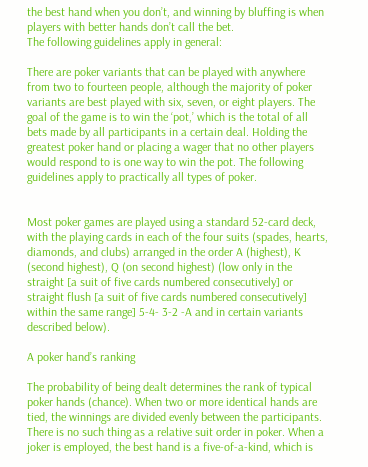the best hand when you don’t, and winning by bluffing is when players with better hands don’t call the bet.
The following guidelines apply in general:

There are poker variants that can be played with anywhere from two to fourteen people, although the majority of poker variants are best played with six, seven, or eight players. The goal of the game is to win the ‘pot,’ which is the total of all bets made by all participants in a certain deal. Holding the greatest poker hand or placing a wager that no other players would respond to is one way to win the pot. The following guidelines apply to practically all types of poker.


Most poker games are played using a standard 52-card deck, with the playing cards in each of the four suits (spades, hearts, diamonds, and clubs) arranged in the order A (highest), K (second highest), Q (on second highest) (low only in the straight [a suit of five cards numbered consecutively] or straight flush [a suit of five cards numbered consecutively] within the same range] 5-4- 3-2 -A and in certain variants described below).

A poker hand’s ranking

The probability of being dealt determines the rank of typical poker hands (chance). When two or more identical hands are tied, the winnings are divided evenly between the participants. There is no such thing as a relative suit order in poker. When a joker is employed, the best hand is a five-of-a-kind, which is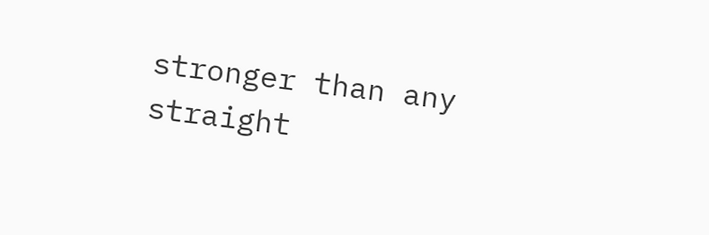stronger than any straight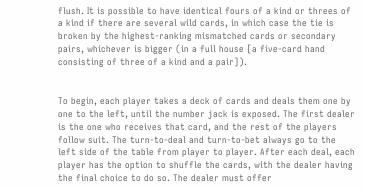flush. It is possible to have identical fours of a kind or threes of a kind if there are several wild cards, in which case the tie is broken by the highest-ranking mismatched cards or secondary pairs, whichever is bigger (in a full house [a five-card hand consisting of three of a kind and a pair]).


To begin, each player takes a deck of cards and deals them one by one to the left, until the number jack is exposed. The first dealer is the one who receives that card, and the rest of the players follow suit. The turn-to-deal and turn-to-bet always go to the left side of the table from player to player. After each deal, each player has the option to shuffle the cards, with the dealer having the final choice to do so. The dealer must offer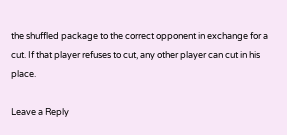the shuffled package to the correct opponent in exchange for a cut. If that player refuses to cut, any other player can cut in his place.

Leave a Reply